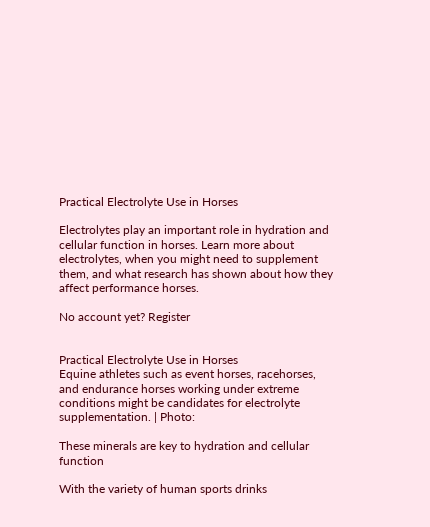Practical Electrolyte Use in Horses

Electrolytes play an important role in hydration and cellular function in horses. Learn more about electrolytes, when you might need to supplement them, and what research has shown about how they affect performance horses.

No account yet? Register


Practical Electrolyte Use in Horses
Equine athletes such as event horses, racehorses, and endurance horses working under extreme conditions might be candidates for electrolyte supplementation. | Photo:

These minerals are key to hydration and cellular function

With the variety of human sports drinks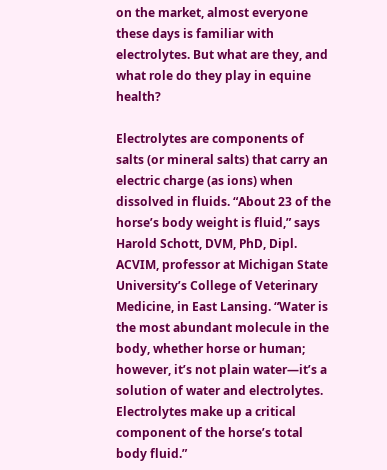on the market, almost everyone these days is familiar with electrolytes. But what are they, and what role do they play in equine health?

Electrolytes are components of salts (or mineral salts) that carry an electric charge (as ions) when dissolved in fluids. “About 23 of the horse’s body weight is fluid,” says Harold Schott, DVM, PhD, Dipl. ACVIM, professor at Michigan State University’s College of Veterinary Medicine, in East Lansing. “Water is the most abundant molecule in the body, whether horse or human; however, it’s not plain water—it’s a solution of water and electrolytes. Electrolytes make up a critical component of the horse’s total body fluid.”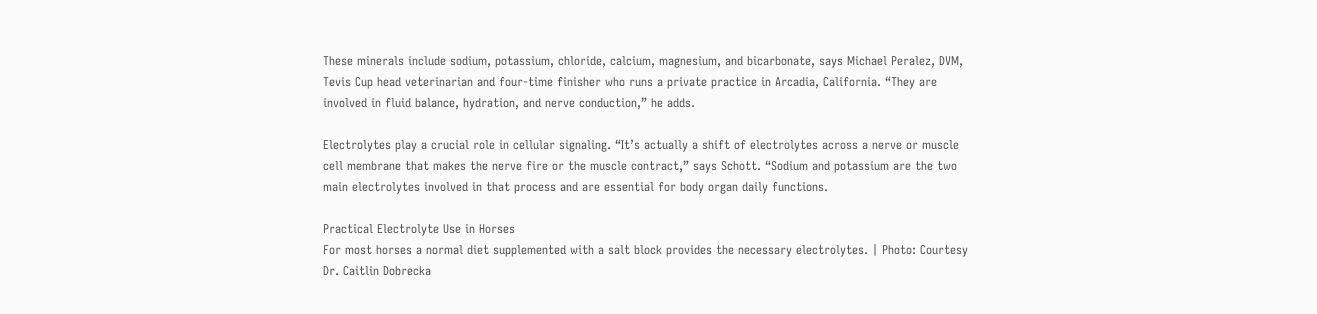These minerals include sodium, potassium, chloride, calcium, magnesium, and bicarbonate, says Michael Peralez, DVM, Tevis Cup head veterinarian and four-time finisher who runs a private practice in Arcadia, California. “They are involved in fluid balance, hydration, and nerve conduction,” he adds.

Electrolytes play a crucial role in cellular signaling. “It’s actually a shift of electrolytes across a nerve or muscle cell membrane that makes the nerve fire or the muscle contract,” says Schott. “Sodium and potassium are the two main electrolytes involved in that process and are essential for body organ daily functions.

Practical Electrolyte Use in Horses
For most horses a normal diet supplemented with a salt block provides the necessary electrolytes. | Photo: Courtesy Dr. Caitlin Dobrecka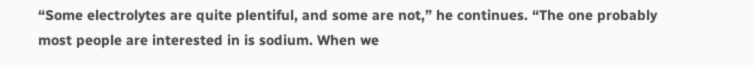“Some electrolytes are quite plentiful, and some are not,” he continues. “The one probably most people are interested in is sodium. When we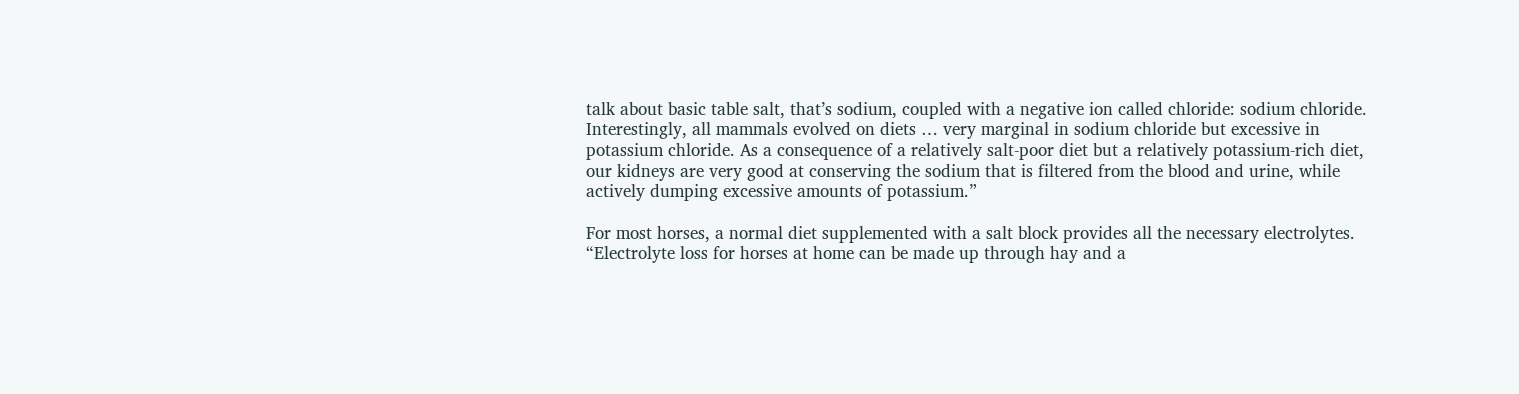talk about basic table salt, that’s sodium, coupled with a negative ion called chloride: sodium chloride. Interestingly, all mammals evolved on diets … very marginal in sodium chloride but excessive in potassium chloride. As a consequence of a relatively salt-poor diet but a relatively potassium-rich diet, our kidneys are very good at conserving the sodium that is filtered from the blood and urine, while actively dumping excessive amounts of potassium.”

For most horses, a normal diet supplemented with a salt block provides all the necessary electrolytes. “Electrolyte loss for horses at home can be made up through hay and a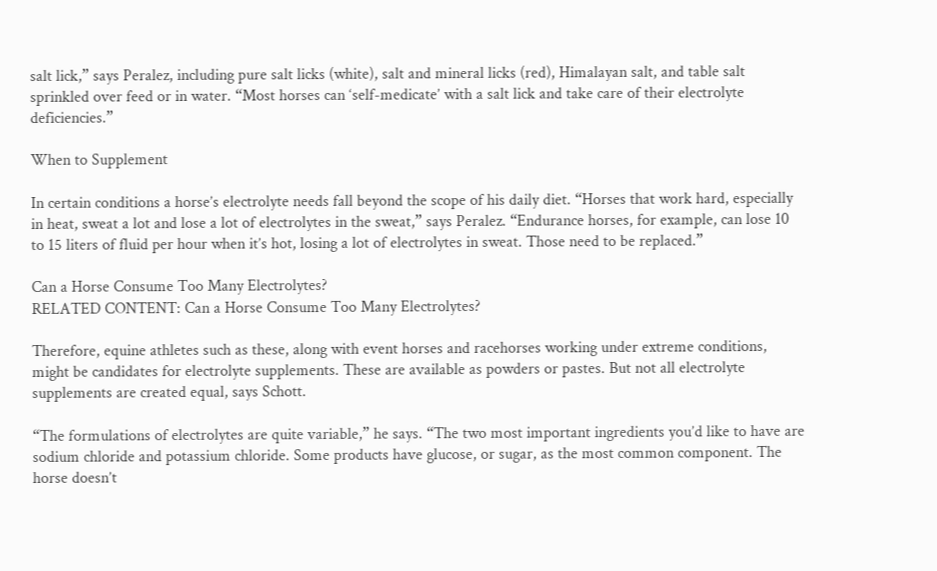salt lick,” says Peralez, including pure salt licks (white), salt and mineral licks (red), Himalayan salt, and table salt sprinkled over feed or in water. “Most horses can ‘self-medicate’ with a salt lick and take care of their electrolyte deficiencies.”

When to Supplement

In certain conditions a horse’s electrolyte needs fall beyond the scope of his daily diet. “Horses that work hard, especially in heat, sweat a lot and lose a lot of electrolytes in the sweat,” says Peralez. “Endurance horses, for example, can lose 10 to 15 liters of fluid per hour when it’s hot, losing a lot of electrolytes in sweat. Those need to be replaced.”

Can a Horse Consume Too Many Electrolytes?
RELATED CONTENT: Can a Horse Consume Too Many Electrolytes?

Therefore, equine athletes such as these, along with event horses and racehorses working under extreme conditions, might be candidates for electrolyte supplements. These are available as powders or pastes. But not all electrolyte supplements are created equal, says Schott.

“The formulations of electrolytes are quite variable,” he says. “The two most important ingredients you’d like to have are sodium chloride and potassium chloride. Some products have glucose, or sugar, as the most common component. The horse doesn’t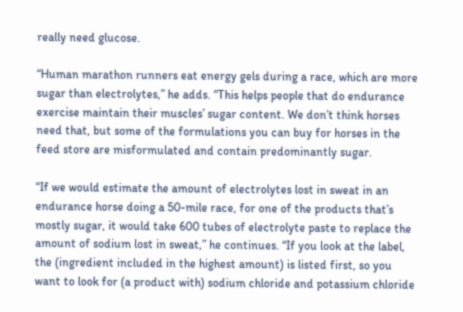really need glucose.

“Human marathon runners eat energy gels during a race, which are more sugar than electrolytes,” he adds. “This helps people that do endurance exercise maintain their muscles’ sugar content. We don’t think horses need that, but some of the formulations you can buy for horses in the feed store are misformulated and contain predominantly sugar.

“If we would estimate the amount of electrolytes lost in sweat in an endurance horse doing a 50-mile race, for one of the products that’s mostly sugar, it would take 600 tubes of electrolyte paste to replace the amount of sodium lost in sweat,” he continues. “If you look at the label, the (ingredient included in the highest amount) is listed first, so you want to look for (a product with) sodium chloride and potassium chloride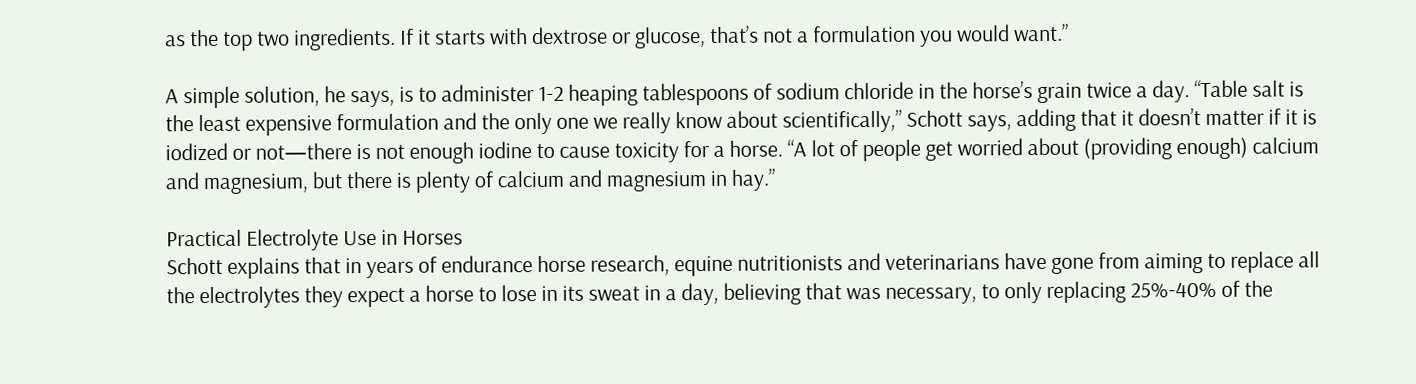as the top two ingredients. If it starts with dextrose or glucose, that’s not a formulation you would want.”

A simple solution, he says, is to administer 1-2 heaping tablespoons of sodium chloride in the horse’s grain twice a day. “Table salt is the least expensive formulation and the only one we really know about scientifically,” Schott says, adding that it doesn’t matter if it is iodized or not—there is not enough iodine to cause toxicity for a horse. “A lot of people get worried about (providing enough) calcium and magnesium, but there is plenty of calcium and magnesium in hay.”

Practical Electrolyte Use in Horses
Schott explains that in years of endurance horse research, equine nutritionists and veterinarians have gone from aiming to replace all the electrolytes they expect a horse to lose in its sweat in a day, believing that was necessary, to only replacing 25%-40% of the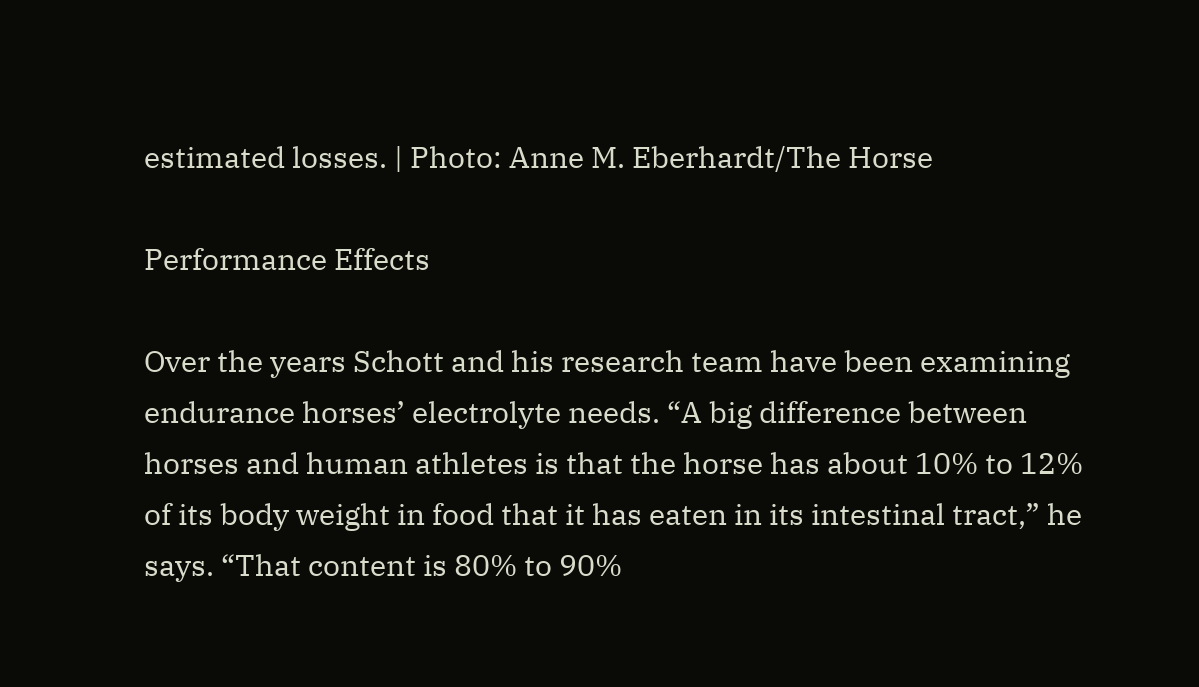estimated losses. | Photo: Anne M. Eberhardt/The Horse

Performance Effects

Over the years Schott and his research team have been examining endurance horses’ electrolyte needs. “A big difference between horses and human athletes is that the horse has about 10% to 12% of its body weight in food that it has eaten in its intestinal tract,” he says. “That content is 80% to 90%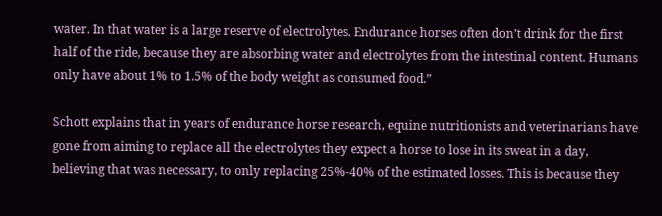water. In that water is a large reserve of electrolytes. Endurance horses often don’t drink for the first half of the ride, because they are absorbing water and electrolytes from the intestinal content. Humans only have about 1% to 1.5% of the body weight as consumed food.”

Schott explains that in years of endurance horse research, equine nutritionists and veterinarians have gone from aiming to replace all the electrolytes they expect a horse to lose in its sweat in a day, believing that was necessary, to only replacing 25%-40% of the estimated losses. This is because they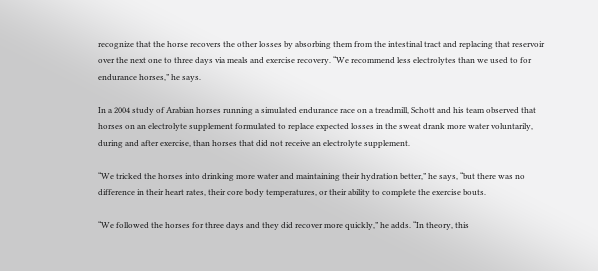recognize that the horse recovers the other losses by absorbing them from the intestinal tract and replacing that reservoir over the next one to three days via meals and exercise recovery. “We recommend less electrolytes than we used to for endurance horses,” he says.

In a 2004 study of Arabian horses running a simulated endurance race on a treadmill, Schott and his team observed that horses on an electrolyte supplement formulated to replace expected losses in the sweat drank more water voluntarily, during and after exercise, than horses that did not receive an electrolyte supplement.

“We tricked the horses into drinking more water and maintaining their hydration better,” he says, “but there was no difference in their heart rates, their core body temperatures, or their ability to complete the exercise bouts.

“We followed the horses for three days and they did recover more quickly,” he adds. “In theory, this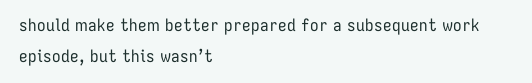should make them better prepared for a subsequent work episode, but this wasn’t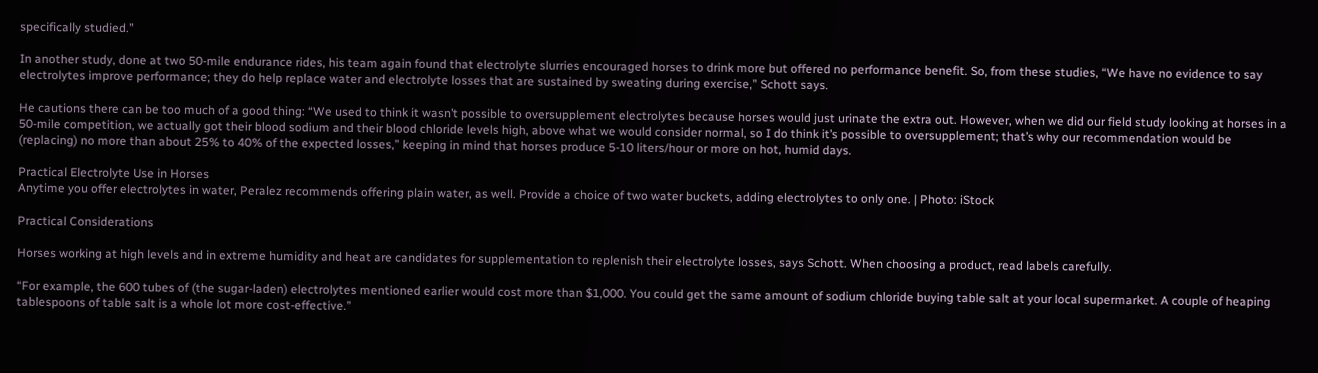specifically studied.”

In another study, done at two 50-mile endurance rides, his team again found that electrolyte slurries encouraged horses to drink more but offered no performance benefit. So, from these studies, “We have no evidence to say electrolytes improve performance; they do help replace water and electrolyte losses that are sustained by sweating during exercise,” Schott says.

He cautions there can be too much of a good thing: “We used to think it wasn’t possible to oversupplement electrolytes because horses would just urinate the extra out. However, when we did our field study looking at horses in a 50-mile competition, we actually got their blood sodium and their blood chloride levels high, above what we would consider normal, so I do think it’s possible to oversupplement; that’s why our recommendation would be (replacing) no more than about 25% to 40% of the expected losses,” keeping in mind that horses produce 5-10 liters/hour or more on hot, humid days.

Practical Electrolyte Use in Horses
Anytime you offer electrolytes in water, Peralez recommends offering plain water, as well. Provide a choice of two water buckets, adding electrolytes to only one. | Photo: iStock

Practical Considerations

Horses working at high levels and in extreme humidity and heat are candidates for supplementation to replenish their electrolyte losses, says Schott. When choosing a product, read labels carefully.

“For example, the 600 tubes of (the sugar-laden) electrolytes mentioned earlier would cost more than $1,000. You could get the same amount of sodium chloride buying table salt at your local supermarket. A couple of heaping tablespoons of table salt is a whole lot more cost-effective.”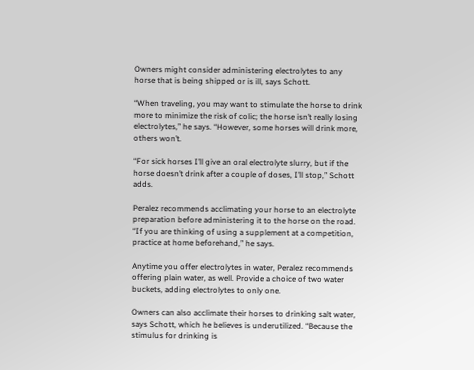Owners might consider administering electrolytes to any horse that is being shipped or is ill, says Schott.

“When traveling, you may want to stimulate the horse to drink more to minimize the risk of colic; the horse isn’t really losing electrolytes,” he says. “However, some horses will drink more, others won’t.

“For sick horses I’ll give an oral electrolyte slurry, but if the horse doesn’t drink after a couple of doses, I’ll stop,” Schott adds.

Peralez recommends acclimating your horse to an electrolyte preparation before administering it to the horse on the road. “If you are thinking of using a supplement at a competition, practice at home beforehand,” he says.

Anytime you offer electrolytes in water, Peralez recommends offering plain water, as well. Provide a choice of two water buckets, adding electrolytes to only one.

Owners can also acclimate their horses to drinking salt water, says Schott, which he believes is underutilized. “Because the stimulus for drinking is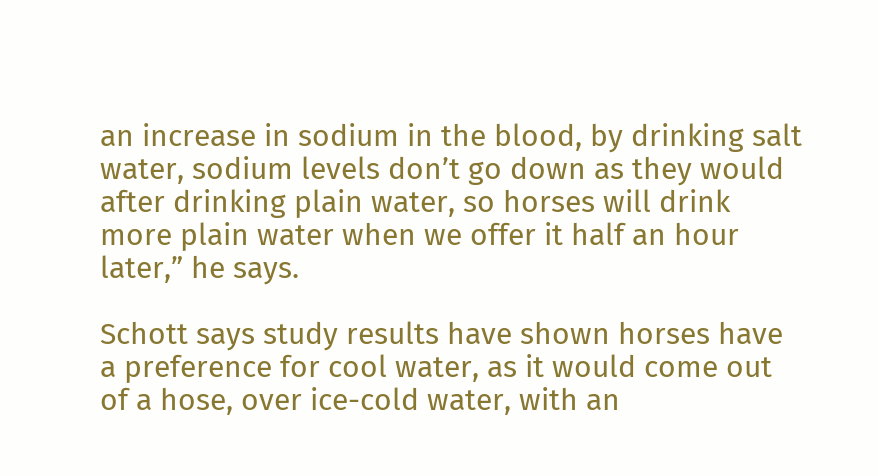an increase in sodium in the blood, by drinking salt water, sodium levels don’t go down as they would after drinking plain water, so horses will drink more plain water when we offer it half an hour later,” he says.

Schott says study results have shown horses have a preference for cool water, as it would come out of a hose, over ice-cold water, with an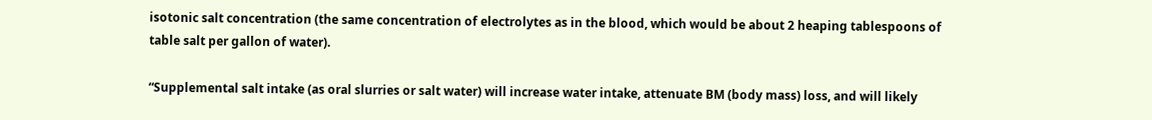isotonic salt concentration (the same concentration of electrolytes as in the blood, which would be about 2 heaping tablespoons of table salt per gallon of water).

“Supplemental salt intake (as oral slurries or salt water) will increase water intake, attenuate BM (body mass) loss, and will likely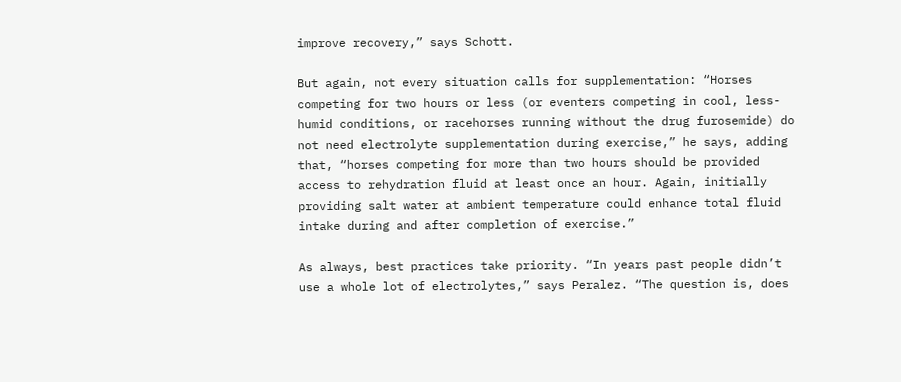improve recovery,” says Schott.

But again, not every situation calls for supplementation: “Horses competing for two hours or less (or eventers competing in cool, less-humid conditions, or racehorses running without the drug furosemide) do not need electrolyte supplementation during exercise,” he says, adding that, “horses competing for more than two hours should be provided access to rehydration fluid at least once an hour. Again, initially providing salt water at ambient temperature could enhance total fluid intake during and after completion of exercise.”

As always, best practices take priority. “In years past people didn’t use a whole lot of electrolytes,” says Peralez. “The question is, does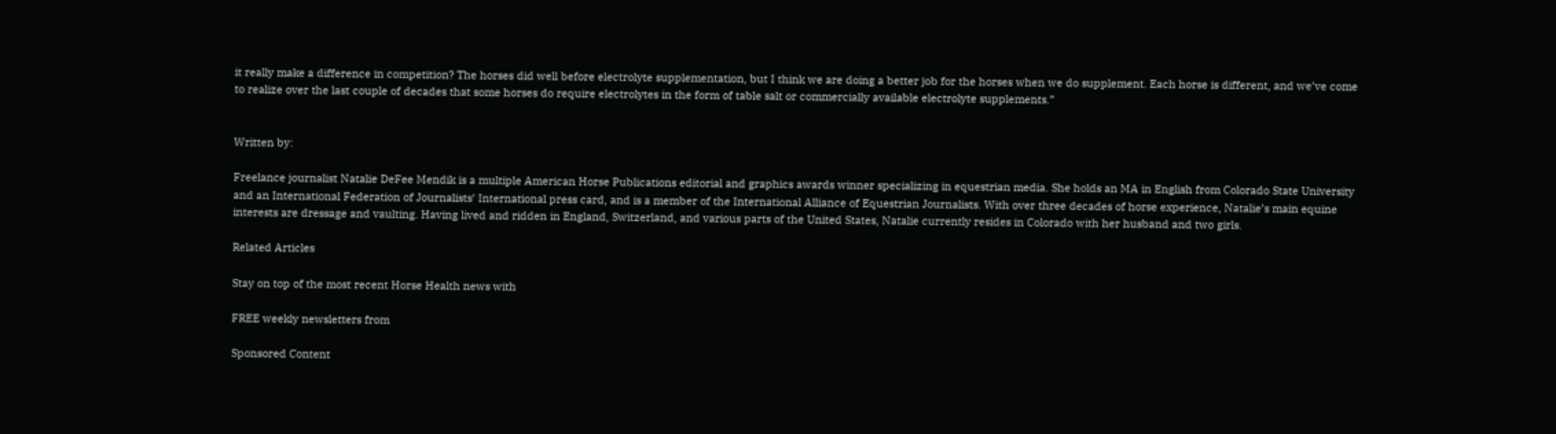it really make a difference in competition? The horses did well before electrolyte supplementation, but I think we are doing a better job for the horses when we do supplement. Each horse is different, and we’ve come to realize over the last couple of decades that some horses do require electrolytes in the form of table salt or commercially available electrolyte supplements.”


Written by:

Freelance journalist Natalie DeFee Mendik is a multiple American Horse Publications editorial and graphics awards winner specializing in equestrian media. She holds an MA in English from Colorado State University and an International Federation of Journalists’ International press card, and is a member of the International Alliance of Equestrian Journalists. With over three decades of horse experience, Natalie’s main equine interests are dressage and vaulting. Having lived and ridden in England, Switzerland, and various parts of the United States, Natalie currently resides in Colorado with her husband and two girls.

Related Articles

Stay on top of the most recent Horse Health news with

FREE weekly newsletters from

Sponsored Content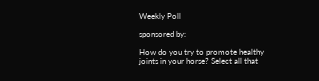Weekly Poll

sponsored by:

How do you try to promote healthy joints in your horse? Select all that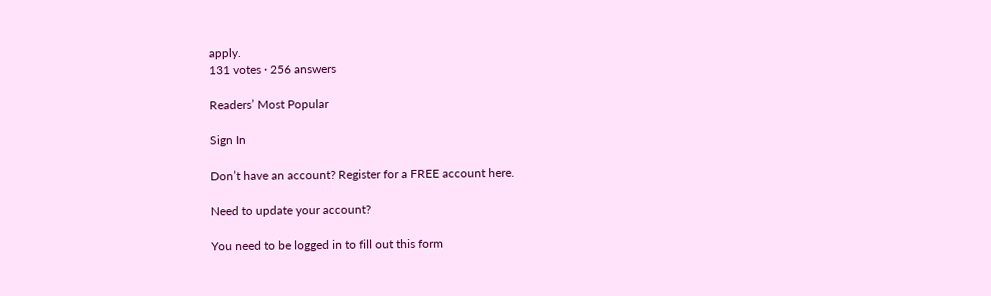apply.
131 votes · 256 answers

Readers’ Most Popular

Sign In

Don’t have an account? Register for a FREE account here.

Need to update your account?

You need to be logged in to fill out this form